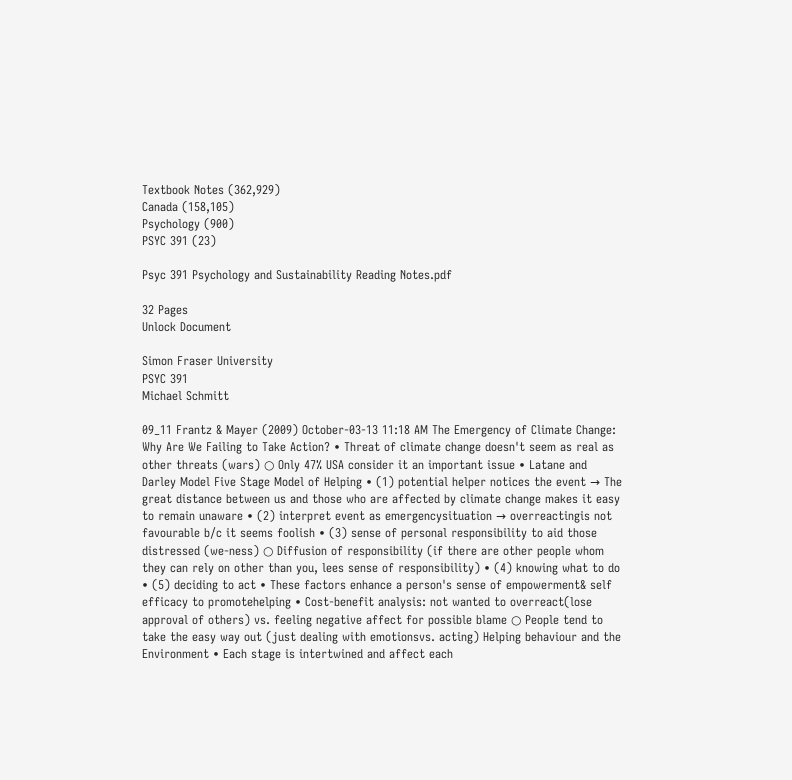Textbook Notes (362,929)
Canada (158,105)
Psychology (900)
PSYC 391 (23)

Psyc 391 Psychology and Sustainability Reading Notes.pdf

32 Pages
Unlock Document

Simon Fraser University
PSYC 391
Michael Schmitt

09_11 Frantz & Mayer (2009) October-03-13 11:18 AM The Emergency of Climate Change: Why Are We Failing to Take Action? • Threat of climate change doesn't seem as real as other threats (wars) ○ Only 47% USA consider it an important issue • Latane and Darley Model Five Stage Model of Helping • (1) potential helper notices the event → The great distance between us and those who are affected by climate change makes it easy to remain unaware • (2) interpret event as emergencysituation → overreactingis not favourable b/c it seems foolish • (3) sense of personal responsibility to aid those distressed (we-ness) ○ Diffusion of responsibility (if there are other people whom they can rely on other than you, lees sense of responsibility) • (4) knowing what to do • (5) deciding to act • These factors enhance a person's sense of empowerment& self efficacy to promotehelping • Cost-benefit analysis: not wanted to overreact(lose approval of others) vs. feeling negative affect for possible blame ○ People tend to take the easy way out (just dealing with emotionsvs. acting) Helping behaviour and the Environment • Each stage is intertwined and affect each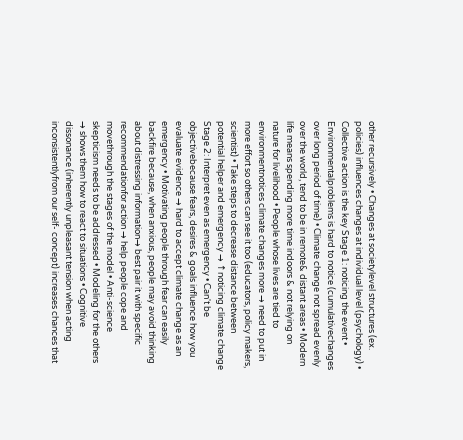other recursively • Changes at societylevel structures (ex. policies) influences changes at individual level (psychology) • Collective action is the key Stage 1: noticing the event • Environmentalproblems is hard to notice (cumulativechanges over long period of time) • Climate change not spread evenly over the world, tend to be in remote& distant areas • Modern life means spending more time indoors & not relying on nature for livelihood • People whose lives are tied to environmentnotices climate changes more → need to put in more effort so others can see it too (educators, policy makers, scientist) • Take steps to decrease distance between potential helper and emergency → ↑noticing climate change Stage 2: Interpret even as emergency • Can't be objectivebecause fears, desires & goals influence how you evaluate evidence → hard to accept climate change as an emergency • Motivating people through fear can easily backfire because, when anxious, people may avoid thinking about distressing information→ best pair it with specific recommendationfor action → help people cope and movethrough the stages of the model • Anti-science skepticism needs to be addressed • Modeling for the others → shows them how to react to situations • Cognitive dissonance (inherently unpleasant tension when acting inconsistentlyfrom our self- concept) increases chances that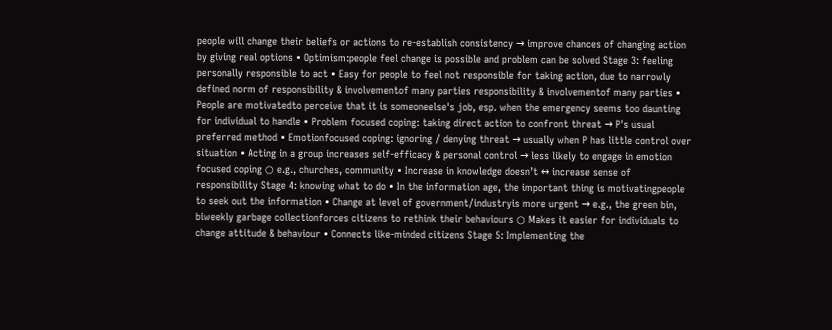people will change their beliefs or actions to re-establish consistency → improve chances of changing action by giving real options • Optimism:people feel change is possible and problem can be solved Stage 3: feeling personally responsible to act • Easy for people to feel not responsible for taking action, due to narrowly defined norm of responsibility & involvementof many parties responsibility & involvementof many parties • People are motivatedto perceive that it is someoneelse's job, esp. when the emergency seems too daunting for individual to handle • Problem focused coping: taking direct action to confront threat → P's usual preferred method • Emotionfocused coping: ignoring / denying threat → usually when P has little control over situation • Acting in a group increases self-efficacy & personal control → less likely to engage in emotion focused coping ○ e.g., churches, community • Increase in knowledge doesn’t ↔ increase sense of responsibility Stage 4: knowing what to do • In the information age, the important thing is motivatingpeople to seek out the information • Change at level of government/industryis more urgent → e.g., the green bin, biweekly garbage collectionforces citizens to rethink their behaviours ○ Makes it easier for individuals to change attitude & behaviour • Connects like-minded citizens Stage 5: Implementing the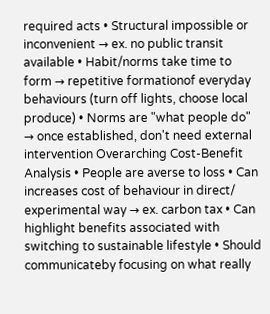required acts • Structural impossible or inconvenient → ex. no public transit available • Habit/norms take time to form → repetitive formationof everyday behaviours (turn off lights, choose local produce) • Norms are "what people do" → once established, don't need external intervention Overarching Cost-Benefit Analysis • People are averse to loss • Can increases cost of behaviour in direct/ experimental way → ex. carbon tax • Can highlight benefits associated with switching to sustainable lifestyle • Should communicateby focusing on what really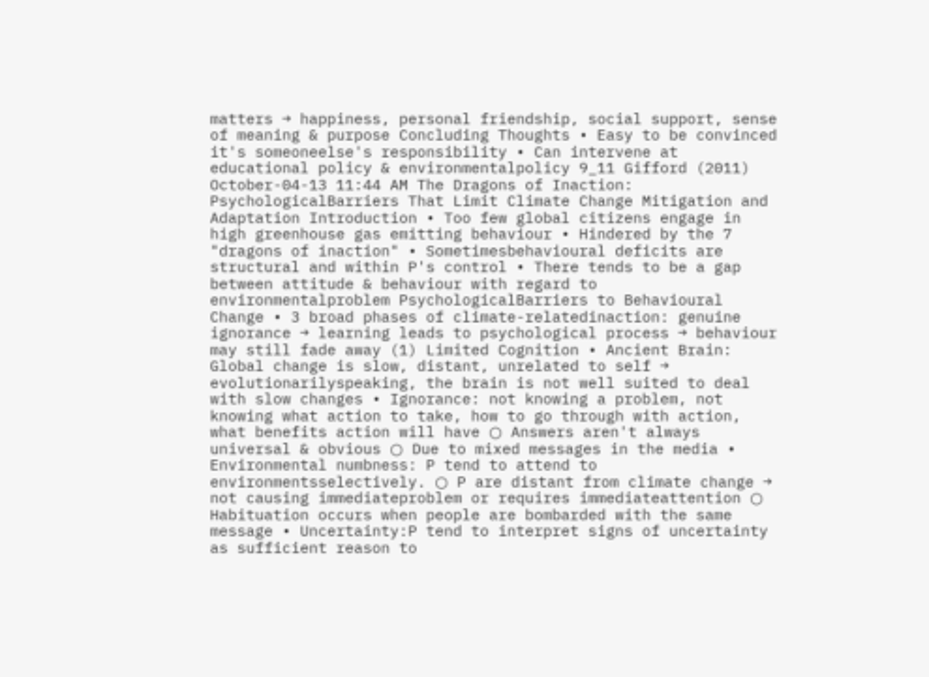matters → happiness, personal friendship, social support, sense of meaning & purpose Concluding Thoughts • Easy to be convinced it's someoneelse's responsibility • Can intervene at educational policy & environmentalpolicy 9_11 Gifford (2011) October-04-13 11:44 AM The Dragons of Inaction: PsychologicalBarriers That Limit Climate Change Mitigation and Adaptation Introduction • Too few global citizens engage in high greenhouse gas emitting behaviour • Hindered by the 7 "dragons of inaction" • Sometimesbehavioural deficits are structural and within P's control • There tends to be a gap between attitude & behaviour with regard to environmentalproblem PsychologicalBarriers to Behavioural Change • 3 broad phases of climate-relatedinaction: genuine ignorance → learning leads to psychological process → behaviour may still fade away (1) Limited Cognition • Ancient Brain: Global change is slow, distant, unrelated to self → evolutionarilyspeaking, the brain is not well suited to deal with slow changes • Ignorance: not knowing a problem, not knowing what action to take, how to go through with action, what benefits action will have ○ Answers aren't always universal & obvious ○ Due to mixed messages in the media • Environmental numbness: P tend to attend to environmentsselectively. ○ P are distant from climate change → not causing immediateproblem or requires immediateattention ○ Habituation occurs when people are bombarded with the same message • Uncertainty:P tend to interpret signs of uncertainty as sufficient reason to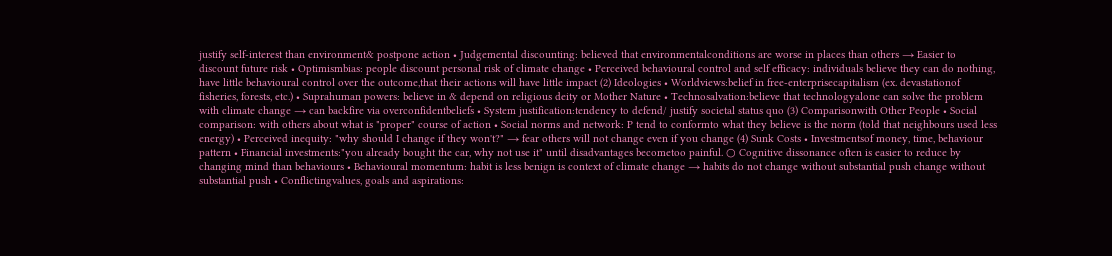justify self-interest than environment& postpone action • Judgemental discounting: believed that environmentalconditions are worse in places than others → Easier to discount future risk • Optimismbias: people discount personal risk of climate change • Perceived behavioural control and self efficacy: individuals believe they can do nothing, have little behavioural control over the outcome,that their actions will have little impact (2) Ideologies • Worldviews:belief in free-enterprisecapitalism (ex. devastationof fisheries, forests, etc.) • Suprahuman powers: believe in & depend on religious deity or Mother Nature • Technosalvation:believe that technologyalone can solve the problem with climate change → can backfire via overconfidentbeliefs • System justification:tendency to defend/ justify societal status quo (3) Comparisonwith Other People • Social comparison: with others about what is "proper" course of action • Social norms and network: P tend to conformto what they believe is the norm (told that neighbours used less energy) • Perceived inequity: "why should I change if they won't?" → fear others will not change even if you change (4) Sunk Costs • Investmentsof money, time, behaviour pattern • Financial investments:"you already bought the car, why not use it" until disadvantages becometoo painful. ○ Cognitive dissonance often is easier to reduce by changing mind than behaviours • Behavioural momentum: habit is less benign is context of climate change → habits do not change without substantial push change without substantial push • Conflictingvalues, goals and aspirations: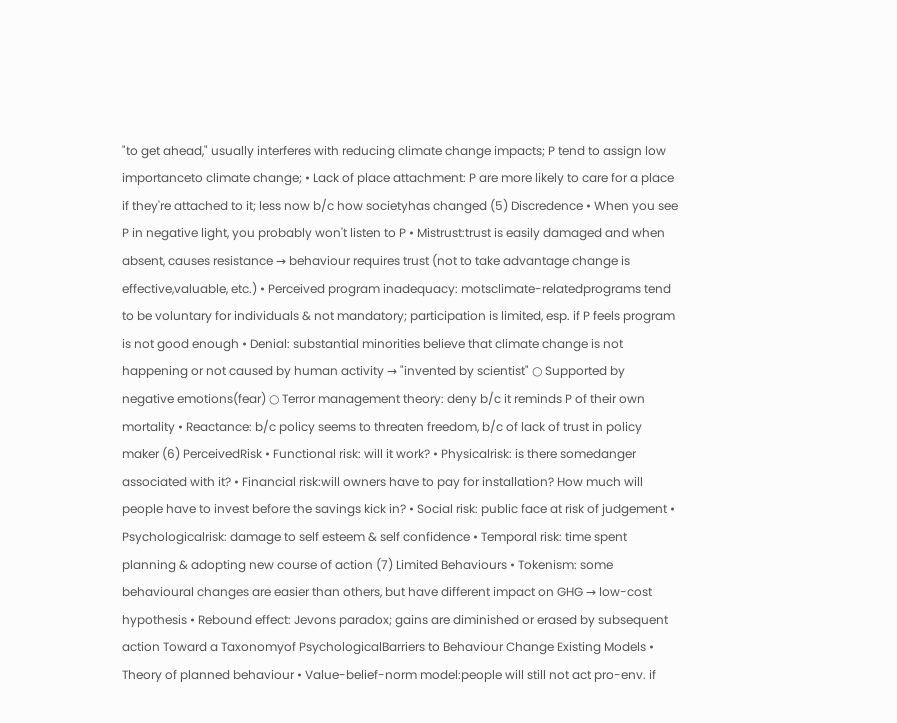"to get ahead," usually interferes with reducing climate change impacts; P tend to assign low importanceto climate change; • Lack of place attachment: P are more likely to care for a place if they're attached to it; less now b/c how societyhas changed (5) Discredence • When you see P in negative light, you probably won't listen to P • Mistrust:trust is easily damaged and when absent, causes resistance → behaviour requires trust (not to take advantage change is effective,valuable, etc.) • Perceived program inadequacy: motsclimate-relatedprograms tend to be voluntary for individuals & not mandatory; participation is limited, esp. if P feels program is not good enough • Denial: substantial minorities believe that climate change is not happening or not caused by human activity → "invented by scientist" ○ Supported by negative emotions(fear) ○ Terror management theory: deny b/c it reminds P of their own mortality • Reactance: b/c policy seems to threaten freedom, b/c of lack of trust in policy maker (6) PerceivedRisk • Functional risk: will it work? • Physicalrisk: is there somedanger associated with it? • Financial risk:will owners have to pay for installation? How much will people have to invest before the savings kick in? • Social risk: public face at risk of judgement • Psychologicalrisk: damage to self esteem & self confidence • Temporal risk: time spent planning & adopting new course of action (7) Limited Behaviours • Tokenism: some behavioural changes are easier than others, but have different impact on GHG → low-cost hypothesis • Rebound effect: Jevons paradox; gains are diminished or erased by subsequent action Toward a Taxonomyof PsychologicalBarriers to Behaviour Change Existing Models • Theory of planned behaviour • Value-belief-norm model:people will still not act pro-env. if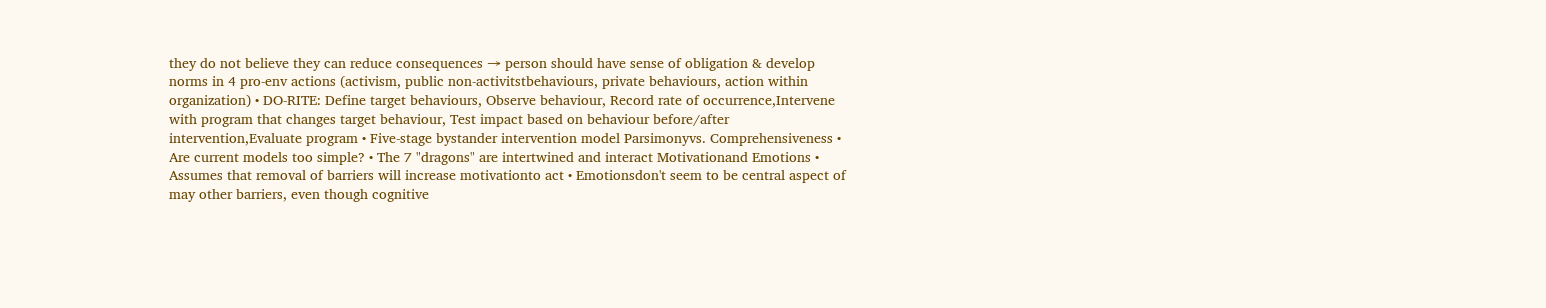they do not believe they can reduce consequences → person should have sense of obligation & develop norms in 4 pro-env actions (activism, public non-activitstbehaviours, private behaviours, action within organization) • DO-RITE: Define target behaviours, Observe behaviour, Record rate of occurrence,Intervene with program that changes target behaviour, Test impact based on behaviour before/after intervention,Evaluate program • Five-stage bystander intervention model Parsimonyvs. Comprehensiveness • Are current models too simple? • The 7 "dragons" are intertwined and interact Motivationand Emotions • Assumes that removal of barriers will increase motivationto act • Emotionsdon't seem to be central aspect of may other barriers, even though cognitive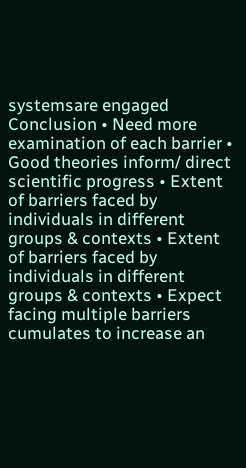systemsare engaged Conclusion • Need more examination of each barrier • Good theories inform/ direct scientific progress • Extent of barriers faced by individuals in different groups & contexts • Extent of barriers faced by individuals in different groups & contexts • Expect facing multiple barriers cumulates to increase an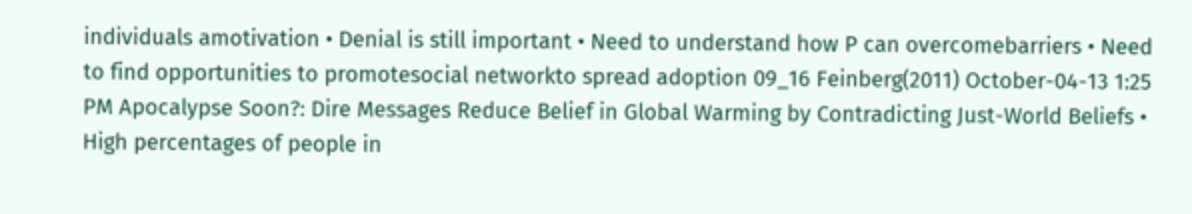individuals amotivation • Denial is still important • Need to understand how P can overcomebarriers • Need to find opportunities to promotesocial networkto spread adoption 09_16 Feinberg(2011) October-04-13 1:25 PM Apocalypse Soon?: Dire Messages Reduce Belief in Global Warming by Contradicting Just-World Beliefs • High percentages of people in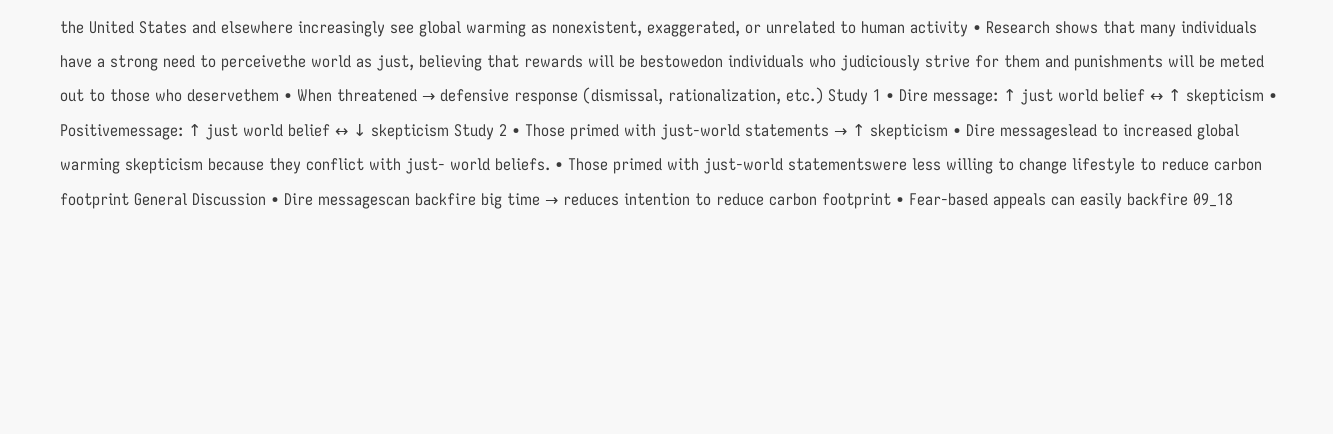the United States and elsewhere increasingly see global warming as nonexistent, exaggerated, or unrelated to human activity • Research shows that many individuals have a strong need to perceivethe world as just, believing that rewards will be bestowedon individuals who judiciously strive for them and punishments will be meted out to those who deservethem • When threatened → defensive response (dismissal, rationalization, etc.) Study 1 • Dire message: ↑ just world belief ↔ ↑ skepticism • Positivemessage: ↑ just world belief ↔ ↓ skepticism Study 2 • Those primed with just-world statements → ↑ skepticism • Dire messageslead to increased global warming skepticism because they conflict with just- world beliefs. • Those primed with just-world statementswere less willing to change lifestyle to reduce carbon footprint General Discussion • Dire messagescan backfire big time → reduces intention to reduce carbon footprint • Fear-based appeals can easily backfire 09_18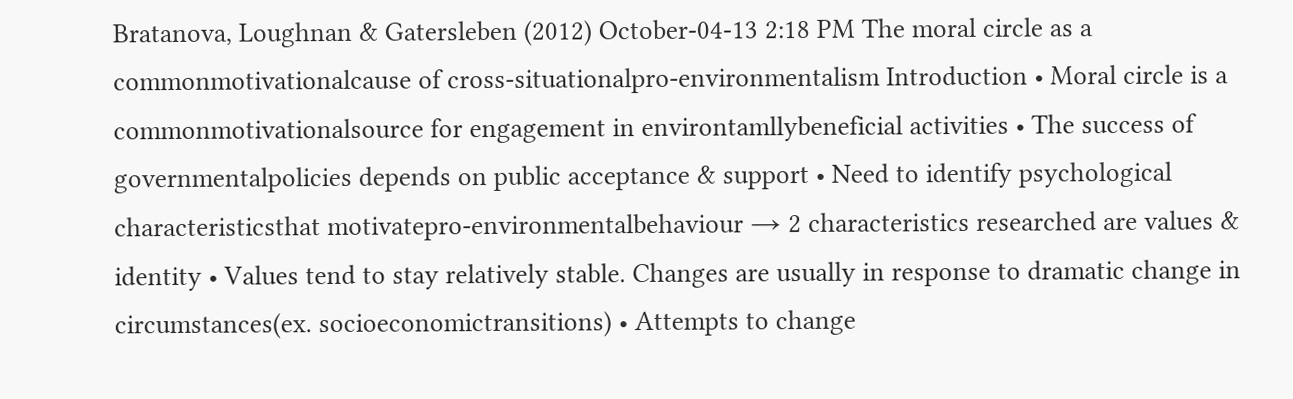Bratanova, Loughnan & Gatersleben (2012) October-04-13 2:18 PM The moral circle as a commonmotivationalcause of cross-situationalpro-environmentalism Introduction • Moral circle is a commonmotivationalsource for engagement in environtamllybeneficial activities • The success of governmentalpolicies depends on public acceptance & support • Need to identify psychological characteristicsthat motivatepro-environmentalbehaviour → 2 characteristics researched are values & identity • Values tend to stay relatively stable. Changes are usually in response to dramatic change in circumstances(ex. socioeconomictransitions) • Attempts to change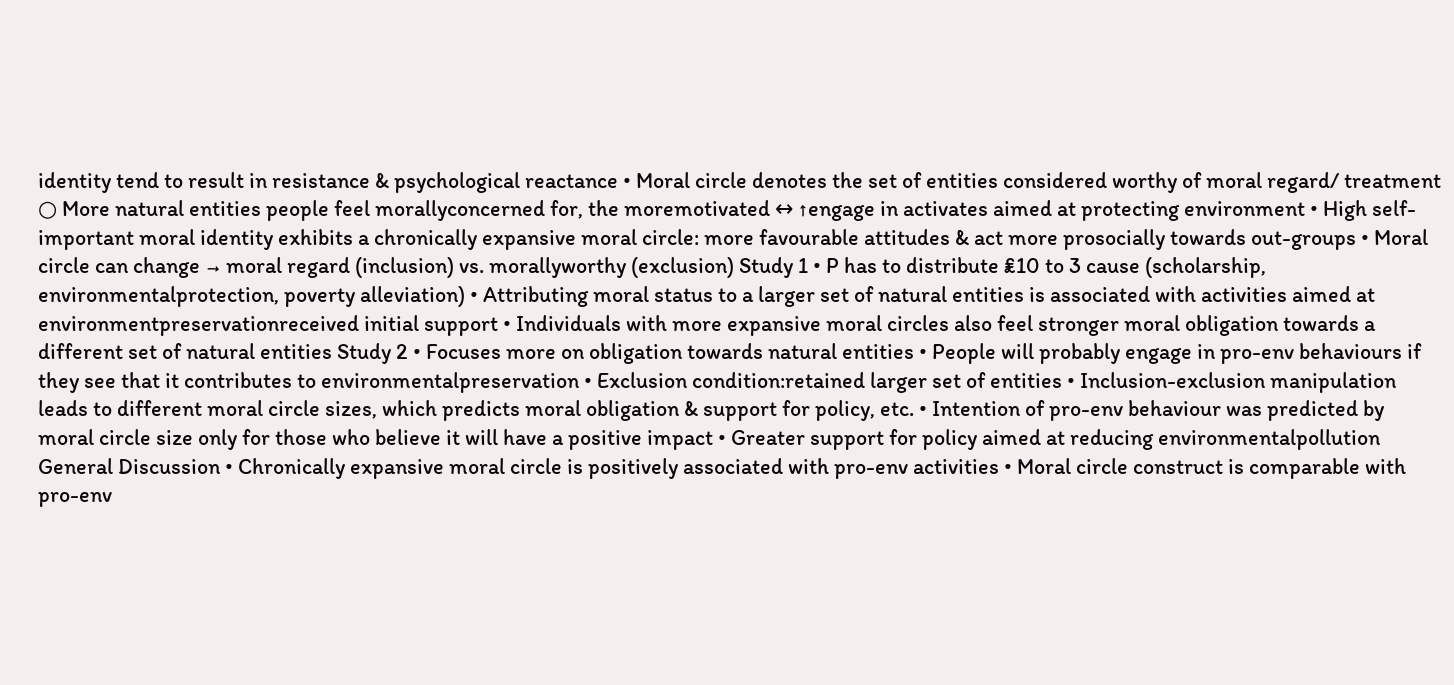identity tend to result in resistance & psychological reactance • Moral circle denotes the set of entities considered worthy of moral regard/ treatment ○ More natural entities people feel morallyconcerned for, the moremotivated ↔ ↑engage in activates aimed at protecting environment • High self-important moral identity exhibits a chronically expansive moral circle: more favourable attitudes & act more prosocially towards out-groups • Moral circle can change → moral regard (inclusion) vs. morallyworthy (exclusion) Study 1 • P has to distribute ₤10 to 3 cause (scholarship, environmentalprotection, poverty alleviation) • Attributing moral status to a larger set of natural entities is associated with activities aimed at environmentpreservationreceived initial support • Individuals with more expansive moral circles also feel stronger moral obligation towards a different set of natural entities Study 2 • Focuses more on obligation towards natural entities • People will probably engage in pro-env behaviours if they see that it contributes to environmentalpreservation • Exclusion condition:retained larger set of entities • Inclusion-exclusion manipulation leads to different moral circle sizes, which predicts moral obligation & support for policy, etc. • Intention of pro-env behaviour was predicted by moral circle size only for those who believe it will have a positive impact • Greater support for policy aimed at reducing environmentalpollution General Discussion • Chronically expansive moral circle is positively associated with pro-env activities • Moral circle construct is comparable with pro-env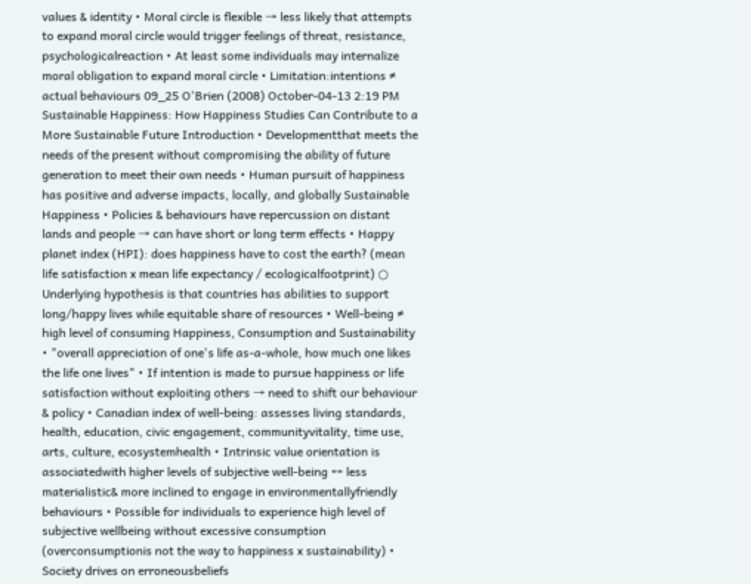values & identity • Moral circle is flexible → less likely that attempts to expand moral circle would trigger feelings of threat, resistance, psychologicalreaction • At least some individuals may internalize moral obligation to expand moral circle • Limitation:intentions ≠ actual behaviours 09_25 O'Brien (2008) October-04-13 2:19 PM Sustainable Happiness: How Happiness Studies Can Contribute to a More Sustainable Future Introduction • Developmentthat meets the needs of the present without compromising the ability of future generation to meet their own needs • Human pursuit of happiness has positive and adverse impacts, locally, and globally Sustainable Happiness • Policies & behaviours have repercussion on distant lands and people → can have short or long term effects • Happy planet index (HPI): does happiness have to cost the earth? (mean life satisfaction x mean life expectancy / ecologicalfootprint) ○ Underlying hypothesis is that countries has abilities to support long/happy lives while equitable share of resources • Well-being ≠ high level of consuming Happiness, Consumption and Sustainability • "overall appreciation of one's life as-a-whole, how much one likes the life one lives" • If intention is made to pursue happiness or life satisfaction without exploiting others → need to shift our behaviour & policy • Canadian index of well-being: assesses living standards, health, education, civic engagement, communityvitality, time use, arts, culture, ecosystemhealth • Intrinsic value orientation is associatedwith higher levels of subjective well-being ↔ less materialistic& more inclined to engage in environmentallyfriendly behaviours • Possible for individuals to experience high level of subjective wellbeing without excessive consumption (overconsumptionis not the way to happiness x sustainability) • Society drives on erroneousbeliefs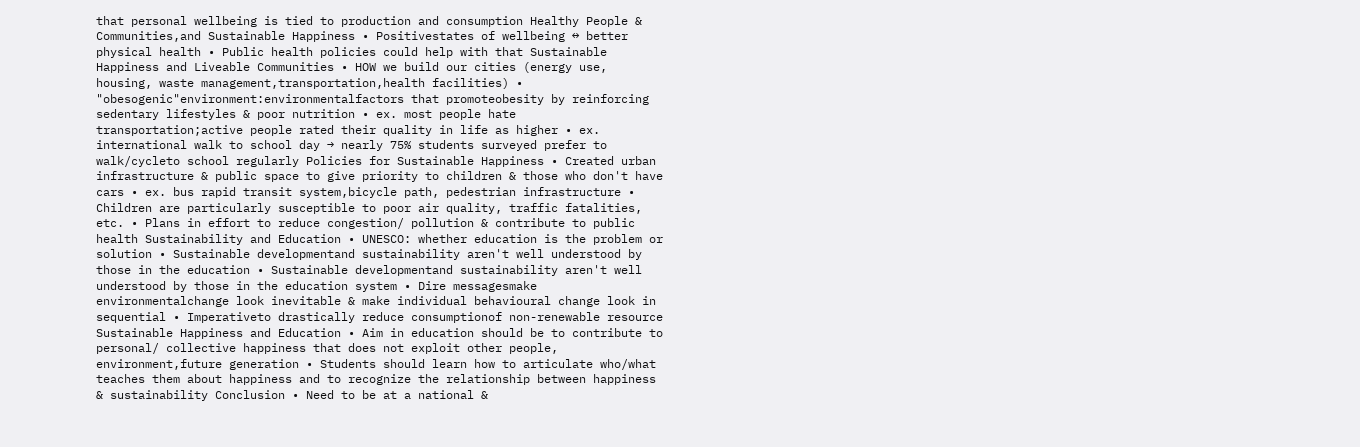that personal wellbeing is tied to production and consumption Healthy People & Communities,and Sustainable Happiness • Positivestates of wellbeing ↔ better physical health • Public health policies could help with that Sustainable Happiness and Liveable Communities • HOW we build our cities (energy use, housing, waste management,transportation,health facilities) • "obesogenic"environment:environmentalfactors that promoteobesity by reinforcing sedentary lifestyles & poor nutrition • ex. most people hate transportation;active people rated their quality in life as higher • ex. international walk to school day → nearly 75% students surveyed prefer to walk/cycleto school regularly Policies for Sustainable Happiness • Created urban infrastructure & public space to give priority to children & those who don't have cars • ex. bus rapid transit system,bicycle path, pedestrian infrastructure • Children are particularly susceptible to poor air quality, traffic fatalities, etc. • Plans in effort to reduce congestion/ pollution & contribute to public health Sustainability and Education • UNESCO: whether education is the problem or solution • Sustainable developmentand sustainability aren't well understood by those in the education • Sustainable developmentand sustainability aren't well understood by those in the education system • Dire messagesmake environmentalchange look inevitable & make individual behavioural change look in sequential • Imperativeto drastically reduce consumptionof non-renewable resource Sustainable Happiness and Education • Aim in education should be to contribute to personal/ collective happiness that does not exploit other people, environment,future generation • Students should learn how to articulate who/what teaches them about happiness and to recognize the relationship between happiness & sustainability Conclusion • Need to be at a national &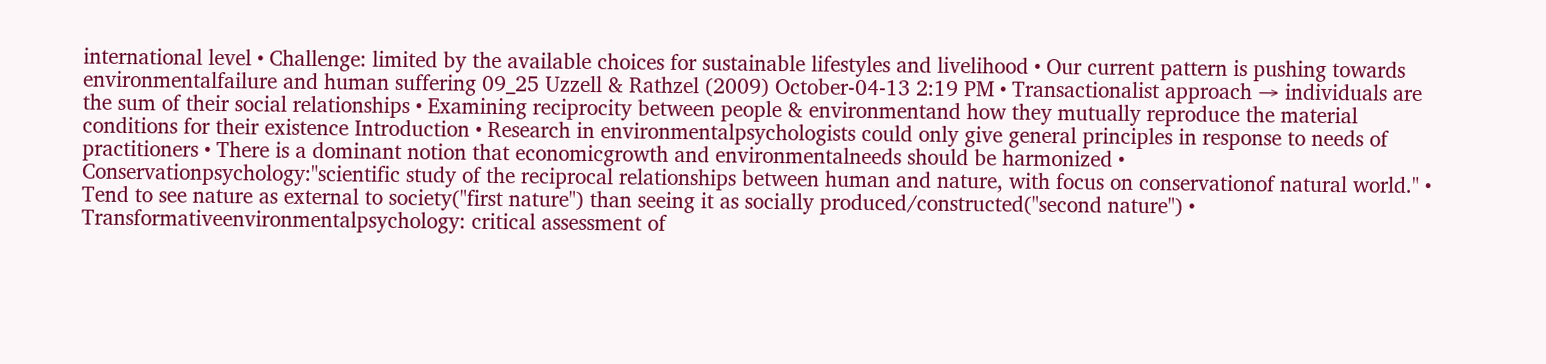international level • Challenge: limited by the available choices for sustainable lifestyles and livelihood • Our current pattern is pushing towards environmentalfailure and human suffering 09_25 Uzzell & Rathzel (2009) October-04-13 2:19 PM • Transactionalist approach → individuals are the sum of their social relationships • Examining reciprocity between people & environmentand how they mutually reproduce the material conditions for their existence Introduction • Research in environmentalpsychologists could only give general principles in response to needs of practitioners • There is a dominant notion that economicgrowth and environmentalneeds should be harmonized • Conservationpsychology:"scientific study of the reciprocal relationships between human and nature, with focus on conservationof natural world." • Tend to see nature as external to society("first nature") than seeing it as socially produced/constructed("second nature") • Transformativeenvironmentalpsychology: critical assessment of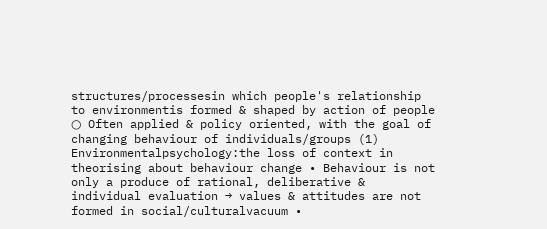structures/processesin which people's relationship to environmentis formed & shaped by action of people ○ Often applied & policy oriented, with the goal of changing behaviour of individuals/groups (1) Environmentalpsychology:the loss of context in theorising about behaviour change • Behaviour is not only a produce of rational, deliberative & individual evaluation → values & attitudes are not formed in social/culturalvacuum •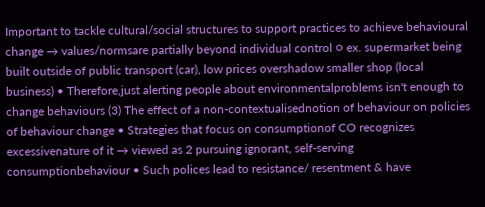Important to tackle cultural/social structures to support practices to achieve behavioural change → values/normsare partially beyond individual control ○ ex. supermarket being built outside of public transport (car), low prices overshadow smaller shop (local business) • Therefore,just alerting people about environmentalproblems isn't enough to change behaviours (3) The effect of a non-contextualisednotion of behaviour on policies of behaviour change • Strategies that focus on consumptionof CO recognizes excessivenature of it → viewed as 2 pursuing ignorant, self-serving consumptionbehaviour • Such polices lead to resistance/ resentment & have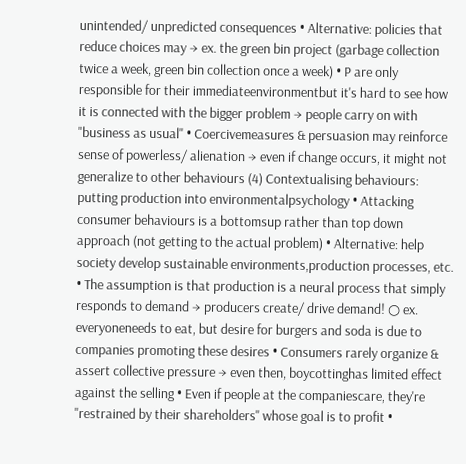unintended/ unpredicted consequences • Alternative: policies that reduce choices may → ex. the green bin project (garbage collection twice a week, green bin collection once a week) • P are only responsible for their immediateenvironmentbut it's hard to see how it is connected with the bigger problem → people carry on with "business as usual" • Coercivemeasures & persuasion may reinforce sense of powerless/ alienation → even if change occurs, it might not generalize to other behaviours (4) Contextualising behaviours: putting production into environmentalpsychology • Attacking consumer behaviours is a bottomsup rather than top down approach (not getting to the actual problem) • Alternative: help society develop sustainable environments,production processes, etc. • The assumption is that production is a neural process that simply responds to demand → producers create/ drive demand! ○ ex. everyoneneeds to eat, but desire for burgers and soda is due to companies promoting these desires • Consumers rarely organize & assert collective pressure → even then, boycottinghas limited effect against the selling • Even if people at the companiescare, they're "restrained by their shareholders" whose goal is to profit •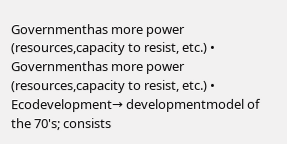Governmenthas more power (resources,capacity to resist, etc.) • Governmenthas more power (resources,capacity to resist, etc.) • Ecodevelopment→ developmentmodel of the 70's; consists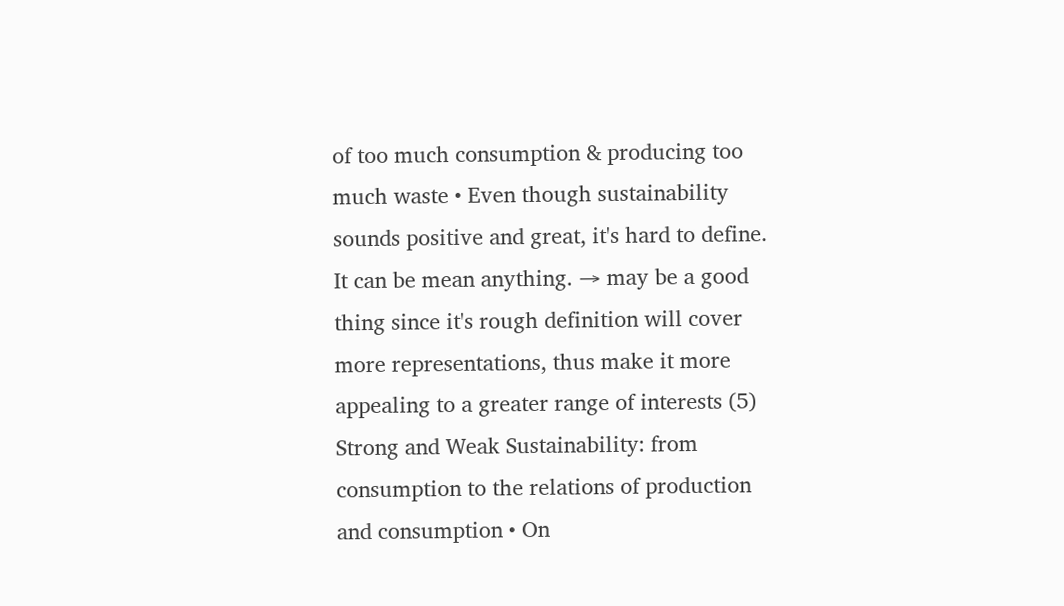of too much consumption & producing too much waste • Even though sustainability sounds positive and great, it's hard to define. It can be mean anything. → may be a good thing since it's rough definition will cover more representations, thus make it more appealing to a greater range of interests (5) Strong and Weak Sustainability: from consumption to the relations of production and consumption • On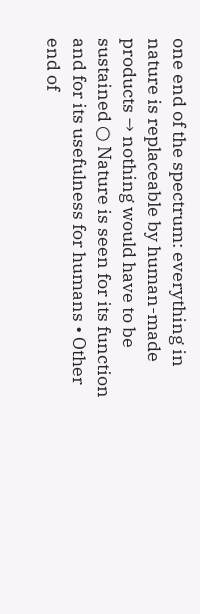one end of the spectrum: everything in nature is replaceable by human-made products → nothing would have to be sustained ○ Nature is seen for its function and for its usefulness for humans • Other end of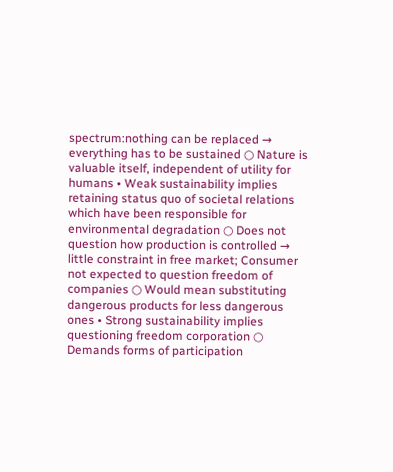spectrum:nothing can be replaced → everything has to be sustained ○ Nature is valuable itself, independent of utility for humans • Weak sustainability implies retaining status quo of societal relations which have been responsible for environmental degradation ○ Does not question how production is controlled → little constraint in free market; Consumer not expected to question freedom of companies ○ Would mean substituting dangerous products for less dangerous ones • Strong sustainability implies questioning freedom corporation ○ Demands forms of participation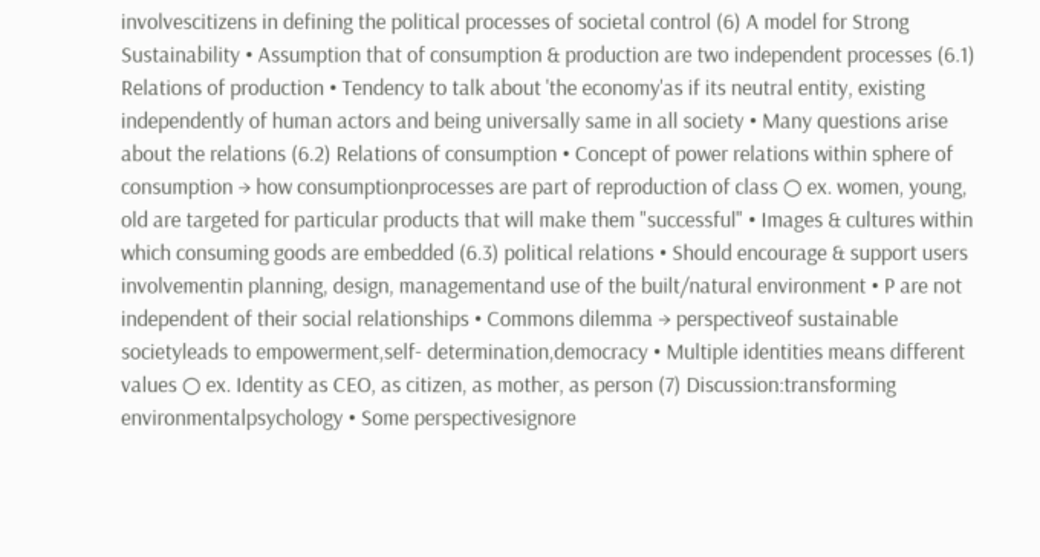involvescitizens in defining the political processes of societal control (6) A model for Strong Sustainability • Assumption that of consumption & production are two independent processes (6.1) Relations of production • Tendency to talk about 'the economy'as if its neutral entity, existing independently of human actors and being universally same in all society • Many questions arise about the relations (6.2) Relations of consumption • Concept of power relations within sphere of consumption → how consumptionprocesses are part of reproduction of class ○ ex. women, young, old are targeted for particular products that will make them "successful" • Images & cultures within which consuming goods are embedded (6.3) political relations • Should encourage & support users involvementin planning, design, managementand use of the built/natural environment • P are not independent of their social relationships • Commons dilemma → perspectiveof sustainable societyleads to empowerment,self- determination,democracy • Multiple identities means different values ○ ex. Identity as CEO, as citizen, as mother, as person (7) Discussion:transforming environmentalpsychology • Some perspectivesignore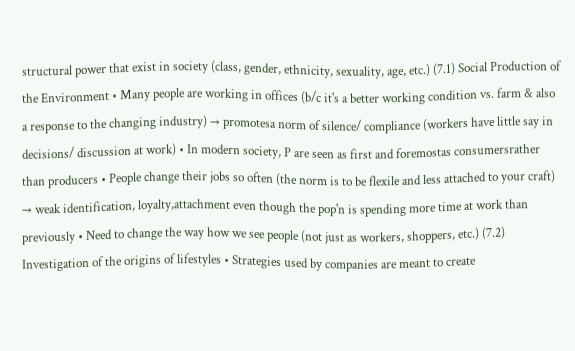structural power that exist in society (class, gender, ethnicity, sexuality, age, etc.) (7.1) Social Production of the Environment • Many people are working in offices (b/c it's a better working condition vs. farm & also a response to the changing industry) → promotesa norm of silence/ compliance (workers have little say in decisions/ discussion at work) • In modern society, P are seen as first and foremostas consumersrather than producers • People change their jobs so often (the norm is to be flexile and less attached to your craft) → weak identification, loyalty,attachment even though the pop'n is spending more time at work than previously • Need to change the way how we see people (not just as workers, shoppers, etc.) (7.2) Investigation of the origins of lifestyles • Strategies used by companies are meant to create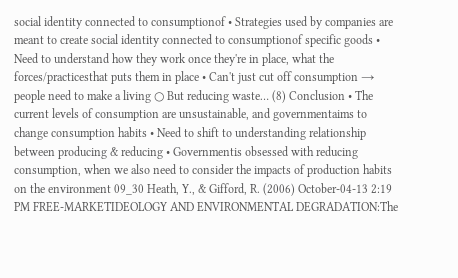social identity connected to consumptionof • Strategies used by companies are meant to create social identity connected to consumptionof specific goods • Need to understand how they work once they're in place, what the forces/practicesthat puts them in place • Can't just cut off consumption → people need to make a living ○ But reducing waste… (8) Conclusion • The current levels of consumption are unsustainable, and governmentaims to change consumption habits • Need to shift to understanding relationship between producing & reducing • Governmentis obsessed with reducing consumption, when we also need to consider the impacts of production habits on the environment 09_30 Heath, Y., & Gifford, R. (2006) October-04-13 2:19 PM FREE-MARKETIDEOLOGY AND ENVIRONMENTAL DEGRADATION:The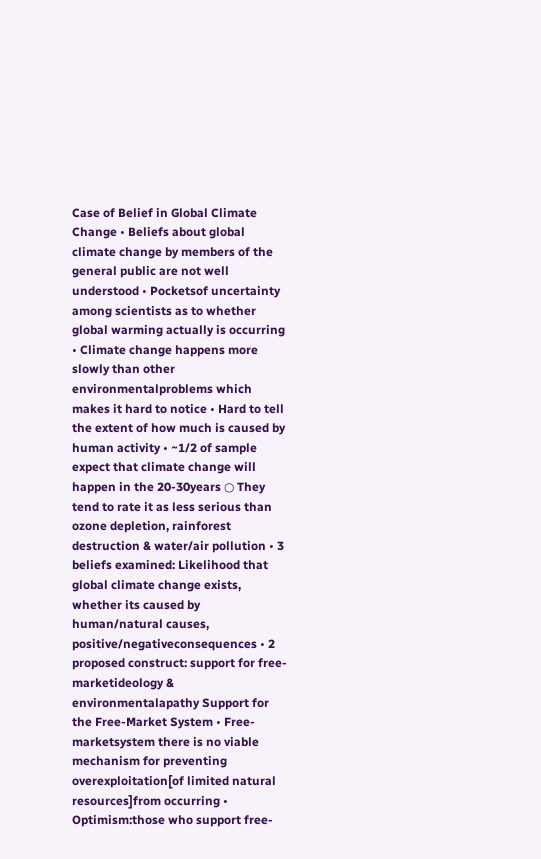Case of Belief in Global Climate Change • Beliefs about global climate change by members of the general public are not well understood • Pocketsof uncertainty among scientists as to whether global warming actually is occurring • Climate change happens more slowly than other environmentalproblems which makes it hard to notice • Hard to tell the extent of how much is caused by human activity • ~1/2 of sample expect that climate change will happen in the 20-30years ○ They tend to rate it as less serious than ozone depletion, rainforest destruction & water/air pollution • 3 beliefs examined: Likelihood that global climate change exists, whether its caused by human/natural causes, positive/negativeconsequences • 2 proposed construct: support for free-marketideology & environmentalapathy Support for the Free-Market System • Free-marketsystem there is no viable mechanism for preventing overexploitation[of limited natural resources]from occurring • Optimism:those who support free-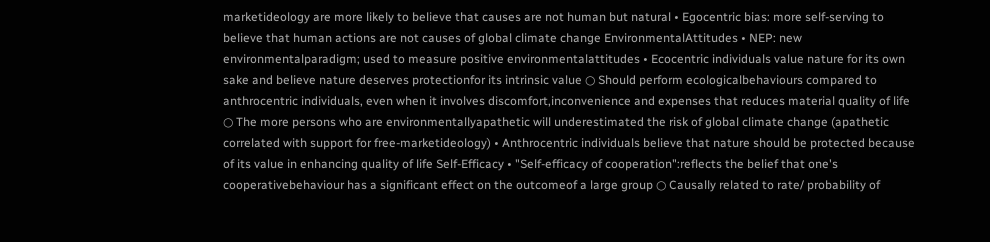marketideology are more likely to believe that causes are not human but natural • Egocentric bias: more self-serving to believe that human actions are not causes of global climate change EnvironmentalAttitudes • NEP: new environmentalparadigm; used to measure positive environmentalattitudes • Ecocentric individuals value nature for its own sake and believe nature deserves protectionfor its intrinsic value ○ Should perform ecologicalbehaviours compared to anthrocentric individuals, even when it involves discomfort,inconvenience and expenses that reduces material quality of life ○ The more persons who are environmentallyapathetic will underestimated the risk of global climate change (apathetic correlated with support for free-marketideology) • Anthrocentric individuals believe that nature should be protected because of its value in enhancing quality of life Self-Efficacy • "Self-efficacy of cooperation":reflects the belief that one's cooperativebehaviour has a significant effect on the outcomeof a large group ○ Causally related to rate/ probability of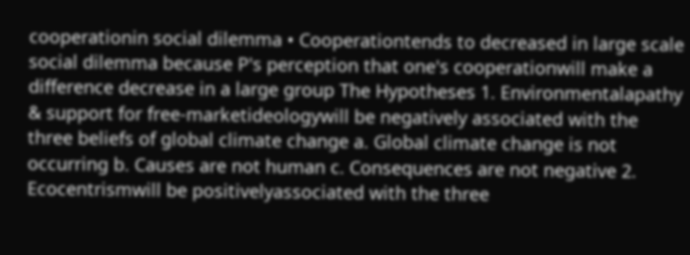cooperationin social dilemma • Cooperationtends to decreased in large scale social dilemma because P's perception that one's cooperationwill make a difference decrease in a large group The Hypotheses 1. Environmentalapathy & support for free-marketideologywill be negatively associated with the three beliefs of global climate change a. Global climate change is not occurring b. Causes are not human c. Consequences are not negative 2. Ecocentrismwill be positivelyassociated with the three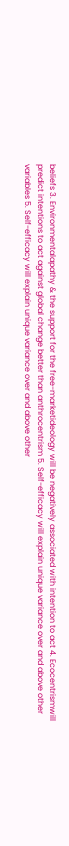beliefs 3. Environmentalapathy & the support for the free-marketideology will be negatively associated with intention to act 4. Ecocentrismwill predict intentions to act against global change better than anthrocentrism 5. Self-efficacy will explain unique variance over and above other variables 5. Self-efficacy will explain unique variance over and above other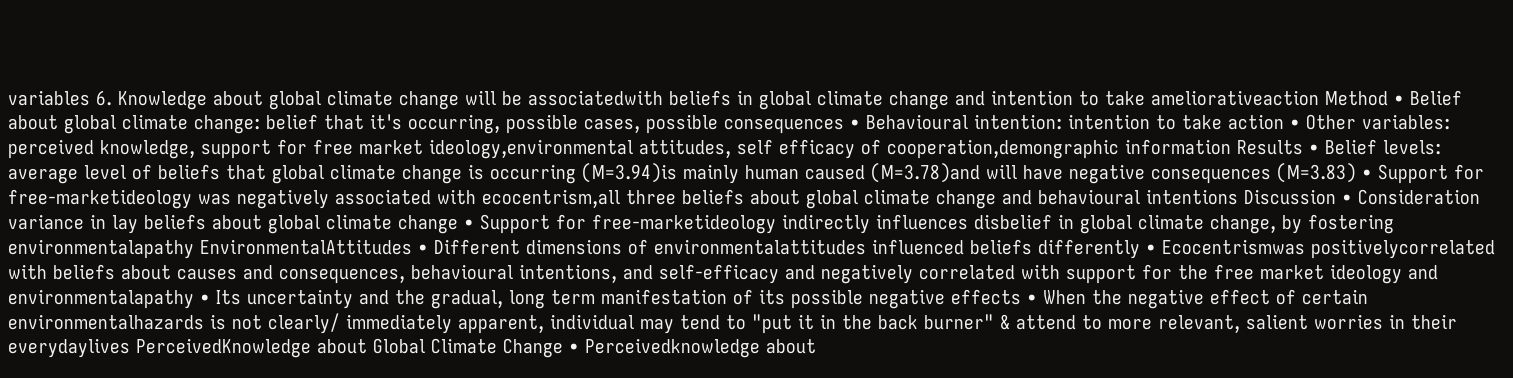variables 6. Knowledge about global climate change will be associatedwith beliefs in global climate change and intention to take ameliorativeaction Method • Belief about global climate change: belief that it's occurring, possible cases, possible consequences • Behavioural intention: intention to take action • Other variables: perceived knowledge, support for free market ideology,environmental attitudes, self efficacy of cooperation,demongraphic information Results • Belief levels: average level of beliefs that global climate change is occurring (M=3.94)is mainly human caused (M=3.78)and will have negative consequences (M=3.83) • Support for free-marketideology was negatively associated with ecocentrism,all three beliefs about global climate change and behavioural intentions Discussion • Consideration variance in lay beliefs about global climate change • Support for free-marketideology indirectly influences disbelief in global climate change, by fostering environmentalapathy EnvironmentalAttitudes • Different dimensions of environmentalattitudes influenced beliefs differently • Ecocentrismwas positivelycorrelated with beliefs about causes and consequences, behavioural intentions, and self-efficacy and negatively correlated with support for the free market ideology and environmentalapathy • Its uncertainty and the gradual, long term manifestation of its possible negative effects • When the negative effect of certain environmentalhazards is not clearly/ immediately apparent, individual may tend to "put it in the back burner" & attend to more relevant, salient worries in their everydaylives PerceivedKnowledge about Global Climate Change • Perceivedknowledge about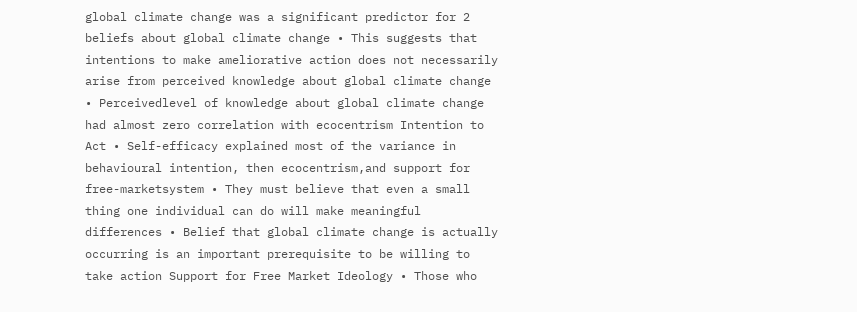global climate change was a significant predictor for 2 beliefs about global climate change • This suggests that intentions to make ameliorative action does not necessarily arise from perceived knowledge about global climate change • Perceivedlevel of knowledge about global climate change had almost zero correlation with ecocentrism Intention to Act • Self-efficacy explained most of the variance in behavioural intention, then ecocentrism,and support for free-marketsystem • They must believe that even a small thing one individual can do will make meaningful differences • Belief that global climate change is actually occurring is an important prerequisite to be willing to take action Support for Free Market Ideology • Those who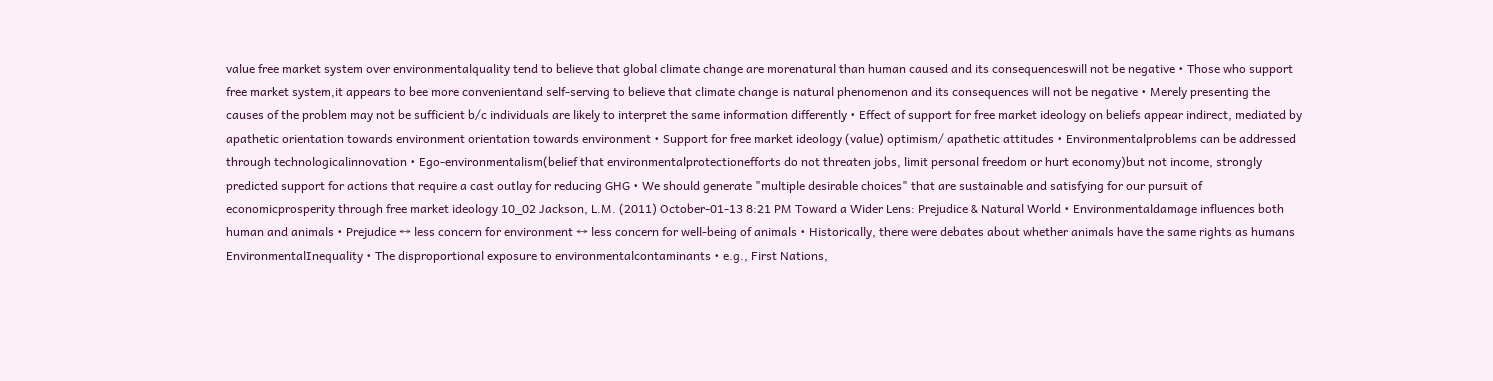value free market system over environmentalquality tend to believe that global climate change are morenatural than human caused and its consequenceswill not be negative • Those who support free market system,it appears to bee more convenientand self-serving to believe that climate change is natural phenomenon and its consequences will not be negative • Merely presenting the causes of the problem may not be sufficient b/c individuals are likely to interpret the same information differently • Effect of support for free market ideology on beliefs appear indirect, mediated by apathetic orientation towards environment orientation towards environment • Support for free market ideology (value) optimism/ apathetic attitudes • Environmentalproblems can be addressed through technologicalinnovation • Ego-environmentalism(belief that environmentalprotectionefforts do not threaten jobs, limit personal freedom or hurt economy)but not income, strongly predicted support for actions that require a cast outlay for reducing GHG • We should generate "multiple desirable choices" that are sustainable and satisfying for our pursuit of economicprosperity through free market ideology 10_02 Jackson, L.M. (2011) October-01-13 8:21 PM Toward a Wider Lens: Prejudice & Natural World • Environmentaldamage influences both human and animals • Prejudice ↔ less concern for environment ↔ less concern for well-being of animals • Historically, there were debates about whether animals have the same rights as humans EnvironmentalInequality • The disproportional exposure to environmentalcontaminants • e.g., First Nations,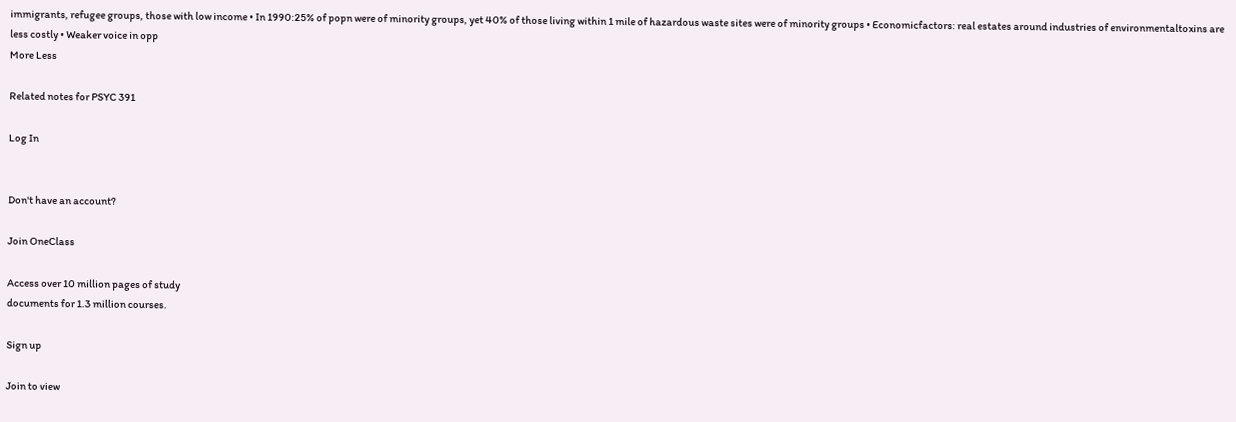immigrants, refugee groups, those with low income • In 1990:25% of popn were of minority groups, yet 40% of those living within 1 mile of hazardous waste sites were of minority groups • Economicfactors: real estates around industries of environmentaltoxins are less costly • Weaker voice in opp
More Less

Related notes for PSYC 391

Log In


Don't have an account?

Join OneClass

Access over 10 million pages of study
documents for 1.3 million courses.

Sign up

Join to view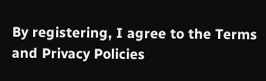By registering, I agree to the Terms and Privacy Policies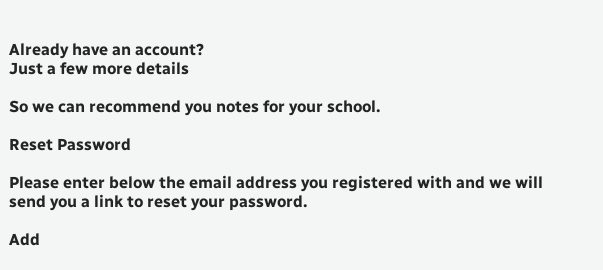Already have an account?
Just a few more details

So we can recommend you notes for your school.

Reset Password

Please enter below the email address you registered with and we will send you a link to reset your password.

Add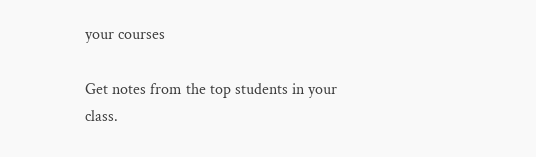your courses

Get notes from the top students in your class.